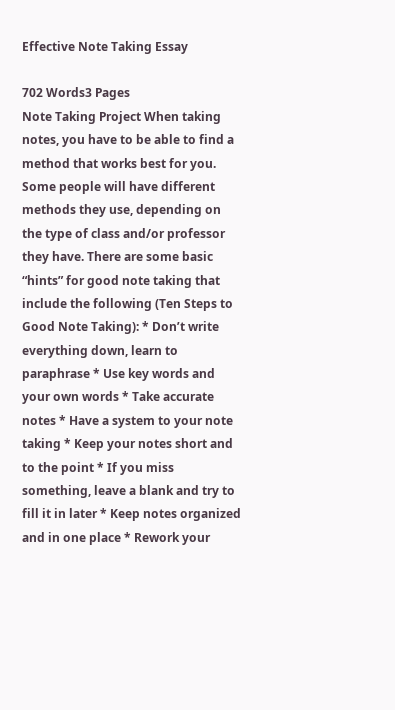Effective Note Taking Essay

702 Words3 Pages
Note Taking Project When taking notes, you have to be able to find a method that works best for you. Some people will have different methods they use, depending on the type of class and/or professor they have. There are some basic “hints” for good note taking that include the following (Ten Steps to Good Note Taking): * Don’t write everything down, learn to paraphrase * Use key words and your own words * Take accurate notes * Have a system to your note taking * Keep your notes short and to the point * If you miss something, leave a blank and try to fill it in later * Keep notes organized and in one place * Rework your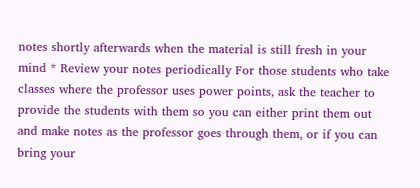notes shortly afterwards when the material is still fresh in your mind * Review your notes periodically For those students who take classes where the professor uses power points, ask the teacher to provide the students with them so you can either print them out and make notes as the professor goes through them, or if you can bring your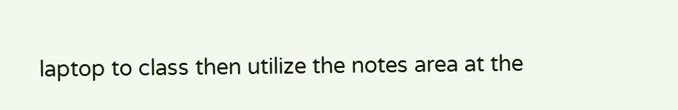laptop to class then utilize the notes area at the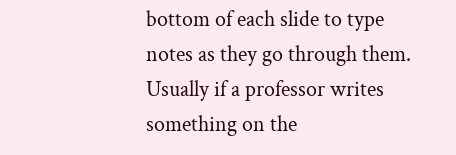bottom of each slide to type notes as they go through them. Usually if a professor writes something on the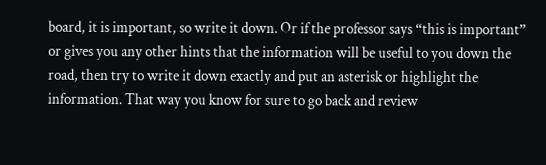board, it is important, so write it down. Or if the professor says “this is important” or gives you any other hints that the information will be useful to you down the road, then try to write it down exactly and put an asterisk or highlight the information. That way you know for sure to go back and review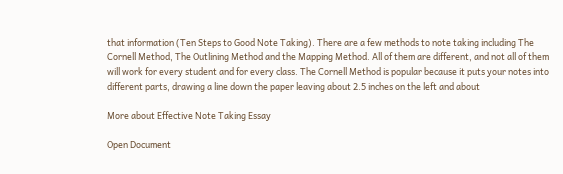that information (Ten Steps to Good Note Taking). There are a few methods to note taking including The Cornell Method, The Outlining Method and the Mapping Method. All of them are different, and not all of them will work for every student and for every class. The Cornell Method is popular because it puts your notes into different parts, drawing a line down the paper leaving about 2.5 inches on the left and about

More about Effective Note Taking Essay

Open Document